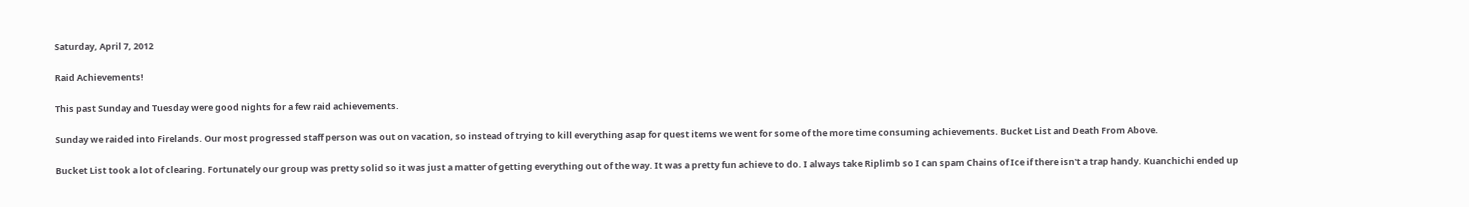Saturday, April 7, 2012

Raid Achievements!

This past Sunday and Tuesday were good nights for a few raid achievements.

Sunday we raided into Firelands. Our most progressed staff person was out on vacation, so instead of trying to kill everything asap for quest items we went for some of the more time consuming achievements. Bucket List and Death From Above.

Bucket List took a lot of clearing. Fortunately our group was pretty solid so it was just a matter of getting everything out of the way. It was a pretty fun achieve to do. I always take Riplimb so I can spam Chains of Ice if there isn't a trap handy. Kuanchichi ended up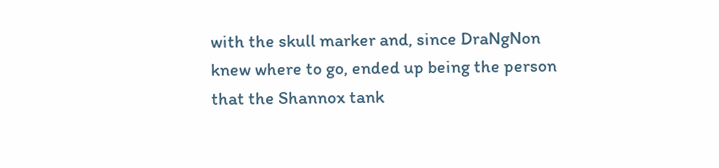with the skull marker and, since DraNgNon knew where to go, ended up being the person that the Shannox tank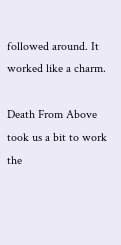followed around. It worked like a charm.

Death From Above took us a bit to work the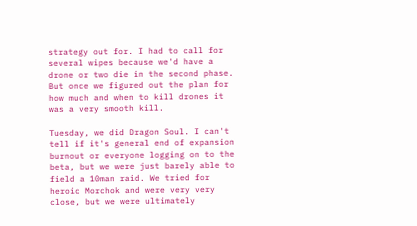strategy out for. I had to call for several wipes because we'd have a drone or two die in the second phase. But once we figured out the plan for how much and when to kill drones it was a very smooth kill.

Tuesday, we did Dragon Soul. I can't tell if it's general end of expansion burnout or everyone logging on to the beta, but we were just barely able to field a 10man raid. We tried for heroic Morchok and were very very close, but we were ultimately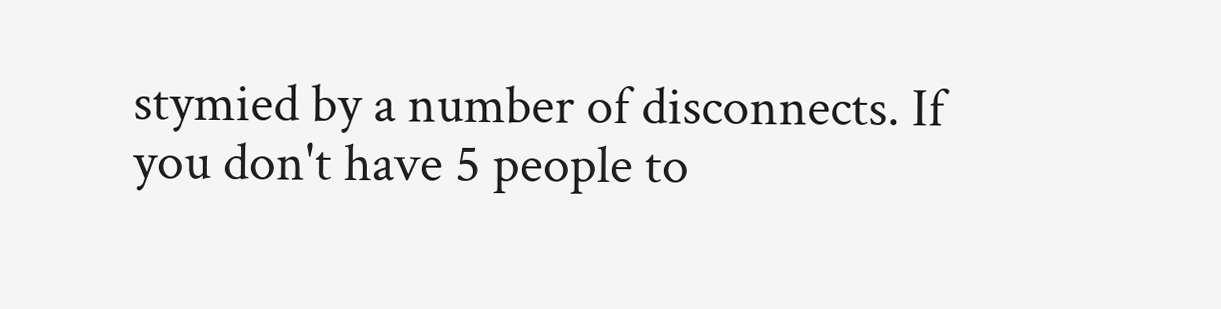stymied by a number of disconnects. If you don't have 5 people to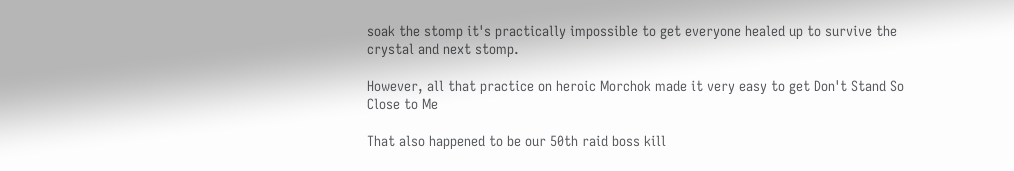soak the stomp it's practically impossible to get everyone healed up to survive the crystal and next stomp.

However, all that practice on heroic Morchok made it very easy to get Don't Stand So Close to Me

That also happened to be our 50th raid boss kill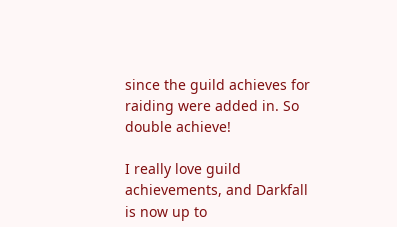since the guild achieves for raiding were added in. So double achieve!

I really love guild achievements, and Darkfall is now up to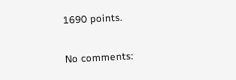1690 points.

No comments: